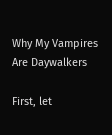Why My Vampires Are Daywalkers

First, let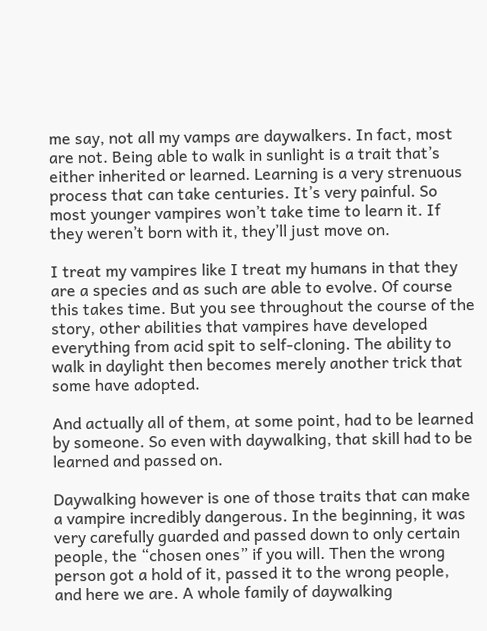me say, not all my vamps are daywalkers. In fact, most are not. Being able to walk in sunlight is a trait that’s either inherited or learned. Learning is a very strenuous process that can take centuries. It’s very painful. So most younger vampires won’t take time to learn it. If they weren’t born with it, they’ll just move on.

I treat my vampires like I treat my humans in that they are a species and as such are able to evolve. Of course this takes time. But you see throughout the course of the story, other abilities that vampires have developed everything from acid spit to self-cloning. The ability to walk in daylight then becomes merely another trick that some have adopted.

And actually all of them, at some point, had to be learned by someone. So even with daywalking, that skill had to be learned and passed on.

Daywalking however is one of those traits that can make a vampire incredibly dangerous. In the beginning, it was very carefully guarded and passed down to only certain people, the “chosen ones” if you will. Then the wrong person got a hold of it, passed it to the wrong people, and here we are. A whole family of daywalking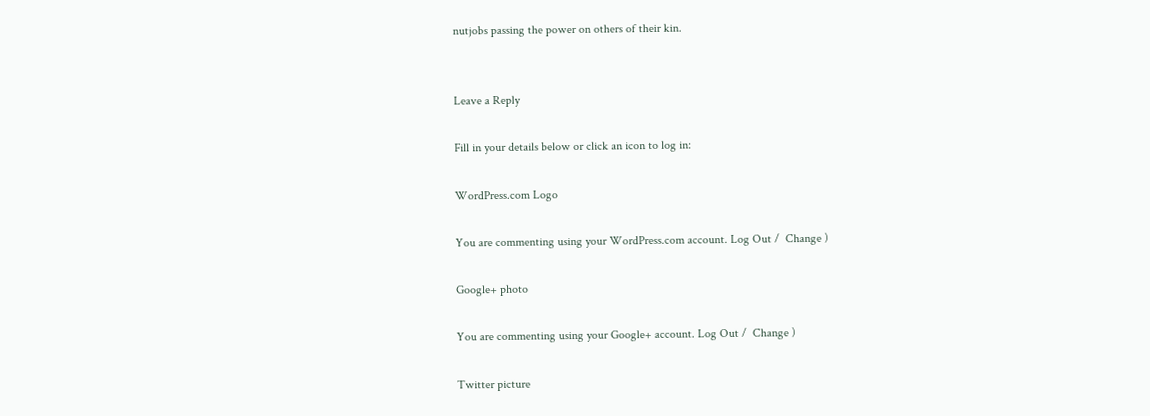nutjobs passing the power on others of their kin.


Leave a Reply

Fill in your details below or click an icon to log in:

WordPress.com Logo

You are commenting using your WordPress.com account. Log Out /  Change )

Google+ photo

You are commenting using your Google+ account. Log Out /  Change )

Twitter picture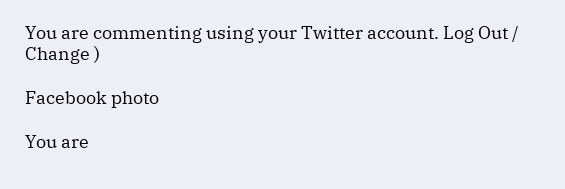You are commenting using your Twitter account. Log Out /  Change )

Facebook photo

You are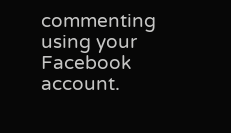commenting using your Facebook account.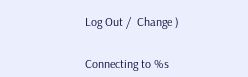Log Out /  Change )


Connecting to %s